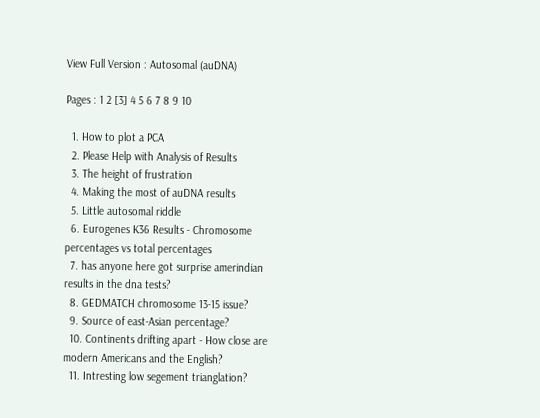View Full Version : Autosomal (auDNA)

Pages : 1 2 [3] 4 5 6 7 8 9 10

  1. How to plot a PCA
  2. Please Help with Analysis of Results
  3. The height of frustration
  4. Making the most of auDNA results
  5. Little autosomal riddle
  6. Eurogenes K36 Results - Chromosome percentages vs total percentages
  7. has anyone here got surprise amerindian results in the dna tests?
  8. GEDMATCH chromosome 13-15 issue?
  9. Source of east-Asian percentage?
  10. Continents drifting apart - How close are modern Americans and the English?
  11. Intresting low segement trianglation?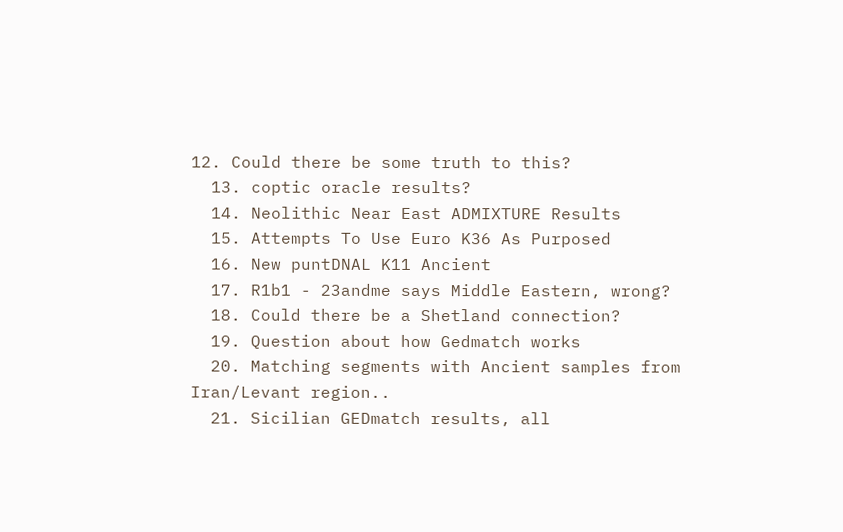12. Could there be some truth to this?
  13. coptic oracle results?
  14. Neolithic Near East ADMIXTURE Results
  15. Attempts To Use Euro K36 As Purposed
  16. New puntDNAL K11 Ancient
  17. R1b1 - 23andme says Middle Eastern, wrong?
  18. Could there be a Shetland connection?
  19. Question about how Gedmatch works
  20. Matching segments with Ancient samples from Iran/Levant region..
  21. Sicilian GEDmatch results, all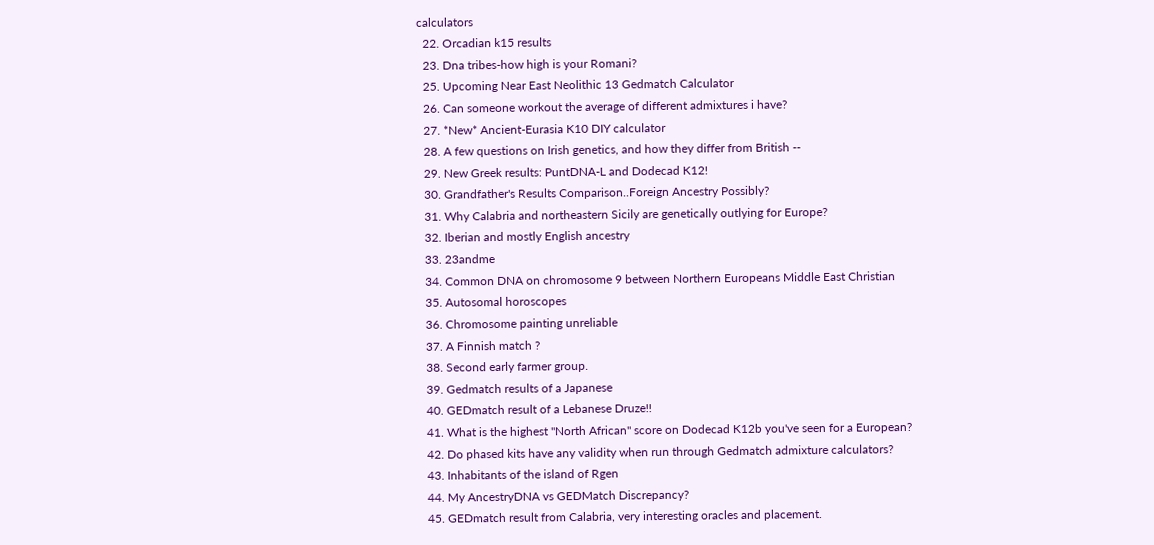calculators
  22. Orcadian k15 results
  23. Dna tribes-how high is your Romani?
  25. Upcoming Near East Neolithic 13 Gedmatch Calculator
  26. Can someone workout the average of different admixtures i have?
  27. *New* Ancient-Eurasia K10 DIY calculator
  28. A few questions on Irish genetics, and how they differ from British --
  29. New Greek results: PuntDNA-L and Dodecad K12!
  30. Grandfather's Results Comparison..Foreign Ancestry Possibly?
  31. Why Calabria and northeastern Sicily are genetically outlying for Europe?
  32. Iberian and mostly English ancestry
  33. 23andme
  34. Common DNA on chromosome 9 between Northern Europeans Middle East Christian
  35. Autosomal horoscopes
  36. Chromosome painting unreliable
  37. A Finnish match ?
  38. Second early farmer group.
  39. Gedmatch results of a Japanese
  40. GEDmatch result of a Lebanese Druze!!
  41. What is the highest "North African" score on Dodecad K12b you've seen for a European?
  42. Do phased kits have any validity when run through Gedmatch admixture calculators?
  43. Inhabitants of the island of Rgen
  44. My AncestryDNA vs GEDMatch Discrepancy?
  45. GEDmatch result from Calabria, very interesting oracles and placement.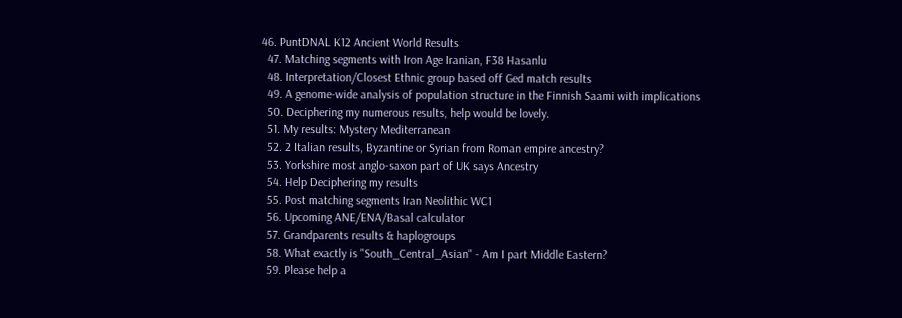46. PuntDNAL K12 Ancient World Results
  47. Matching segments with Iron Age Iranian, F38 Hasanlu
  48. Interpretation/Closest Ethnic group based off Ged match results
  49. A genome-wide analysis of population structure in the Finnish Saami with implications
  50. Deciphering my numerous results, help would be lovely.
  51. My results: Mystery Mediterranean
  52. 2 Italian results, Byzantine or Syrian from Roman empire ancestry?
  53. Yorkshire most anglo-saxon part of UK says Ancestry
  54. Help Deciphering my results
  55. Post matching segments Iran Neolithic WC1
  56. Upcoming ANE/ENA/Basal calculator
  57. Grandparents results & haplogroups
  58. What exactly is "South_Central_Asian" - Am I part Middle Eastern?
  59. Please help a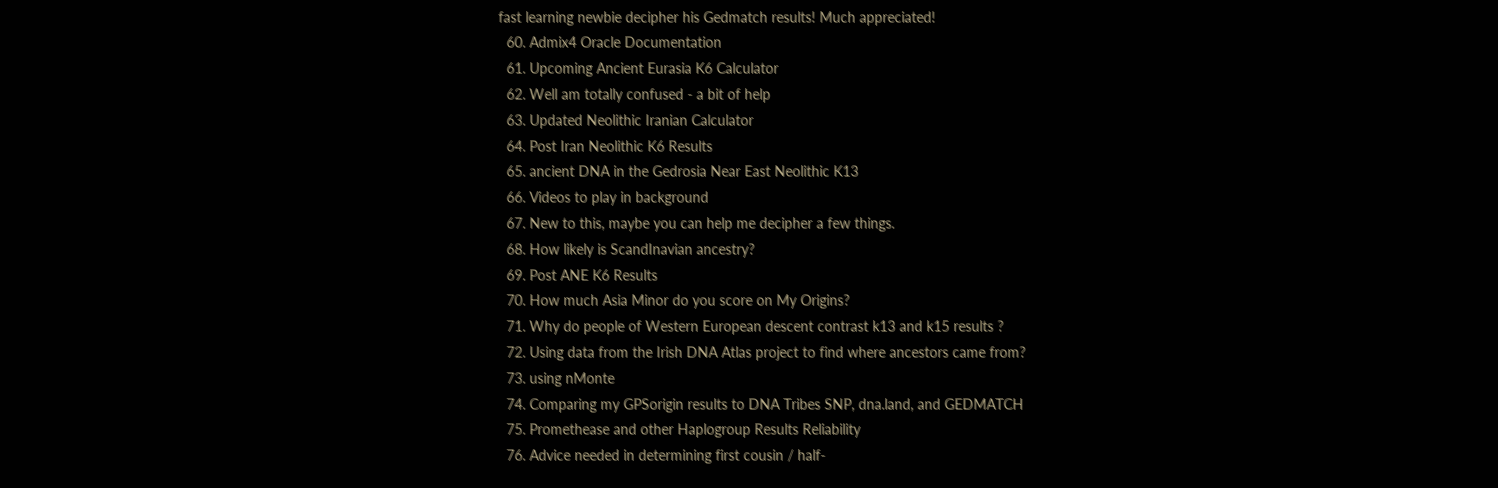fast learning newbie decipher his Gedmatch results! Much appreciated!
  60. Admix4 Oracle Documentation
  61. Upcoming Ancient Eurasia K6 Calculator
  62. Well am totally confused - a bit of help
  63. Updated Neolithic Iranian Calculator
  64. Post Iran Neolithic K6 Results
  65. ancient DNA in the Gedrosia Near East Neolithic K13
  66. Videos to play in background
  67. New to this, maybe you can help me decipher a few things.
  68. How likely is ScandInavian ancestry?
  69. Post ANE K6 Results
  70. How much Asia Minor do you score on My Origins?
  71. Why do people of Western European descent contrast k13 and k15 results ?
  72. Using data from the Irish DNA Atlas project to find where ancestors came from?
  73. using nMonte
  74. Comparing my GPSorigin results to DNA Tribes SNP, dna.land, and GEDMATCH
  75. Promethease and other Haplogroup Results Reliability
  76. Advice needed in determining first cousin / half-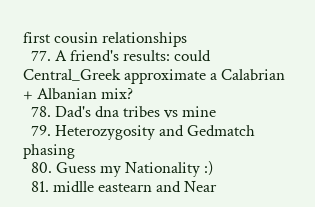first cousin relationships
  77. A friend's results: could Central_Greek approximate a Calabrian + Albanian mix?
  78. Dad's dna tribes vs mine
  79. Heterozygosity and Gedmatch phasing
  80. Guess my Nationality :)
  81. midlle eastearn and Near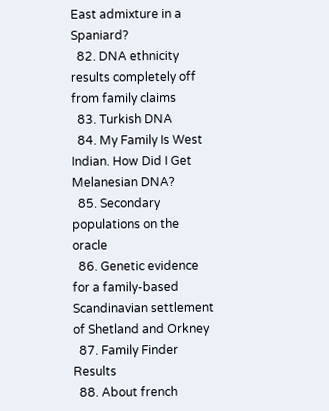East admixture in a Spaniard?
  82. DNA ethnicity results completely off from family claims
  83. Turkish DNA
  84. My Family Is West Indian. How Did I Get Melanesian DNA?
  85. Secondary populations on the oracle
  86. Genetic evidence for a family-based Scandinavian settlement of Shetland and Orkney
  87. Family Finder Results
  88. About french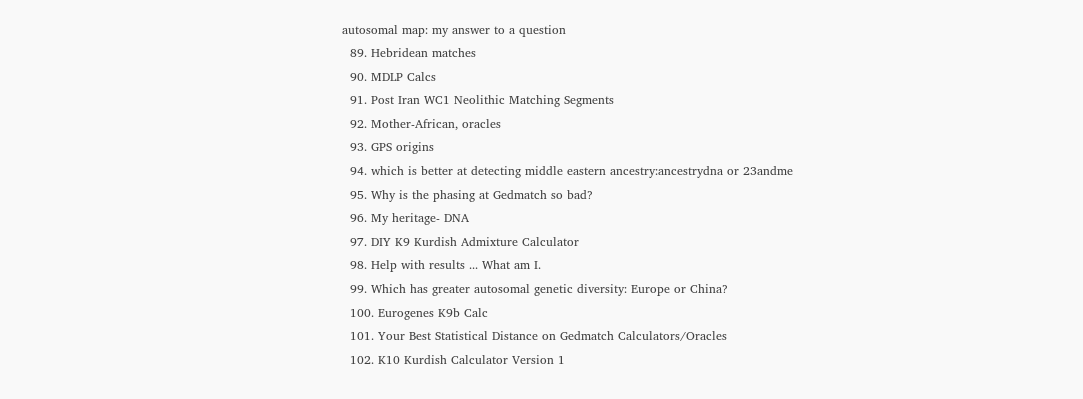autosomal map: my answer to a question
  89. Hebridean matches
  90. MDLP Calcs
  91. Post Iran WC1 Neolithic Matching Segments
  92. Mother-African, oracles
  93. GPS origins
  94. which is better at detecting middle eastern ancestry:ancestrydna or 23andme
  95. Why is the phasing at Gedmatch so bad?
  96. My heritage- DNA
  97. DIY K9 Kurdish Admixture Calculator
  98. Help with results ... What am I.
  99. Which has greater autosomal genetic diversity: Europe or China?
  100. Eurogenes K9b Calc
  101. Your Best Statistical Distance on Gedmatch Calculators/Oracles
  102. K10 Kurdish Calculator Version 1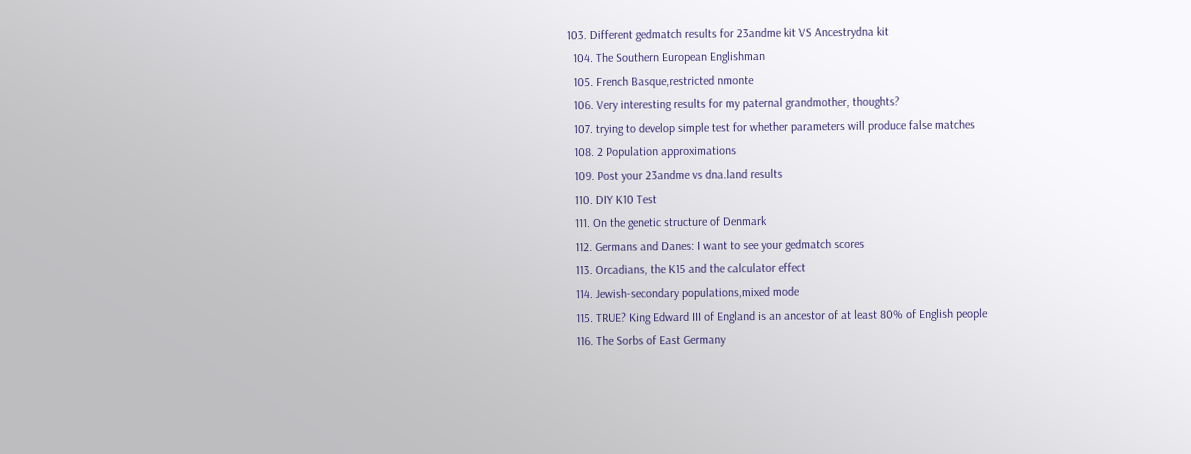103. Different gedmatch results for 23andme kit VS Ancestrydna kit
  104. The Southern European Englishman
  105. French Basque,restricted nmonte
  106. Very interesting results for my paternal grandmother, thoughts?
  107. trying to develop simple test for whether parameters will produce false matches
  108. 2 Population approximations
  109. Post your 23andme vs dna.land results
  110. DIY K10 Test
  111. On the genetic structure of Denmark
  112. Germans and Danes: I want to see your gedmatch scores
  113. Orcadians, the K15 and the calculator effect
  114. Jewish-secondary populations,mixed mode
  115. TRUE? King Edward III of England is an ancestor of at least 80% of English people
  116. The Sorbs of East Germany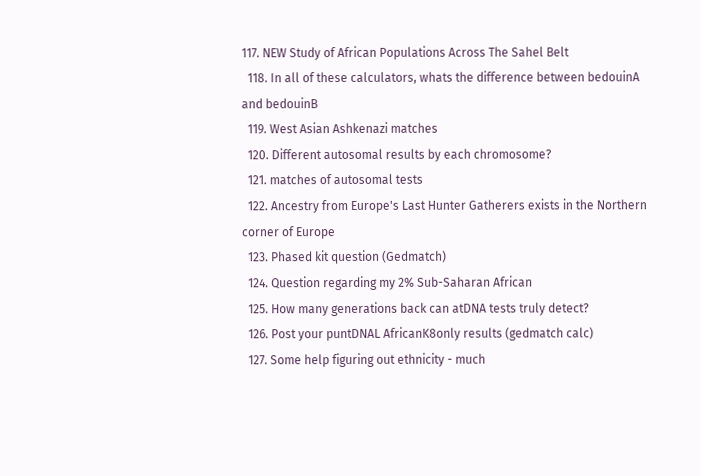117. NEW Study of African Populations Across The Sahel Belt
  118. In all of these calculators, whats the difference between bedouinA and bedouinB
  119. West Asian Ashkenazi matches
  120. Different autosomal results by each chromosome?
  121. matches of autosomal tests
  122. Ancestry from Europe's Last Hunter Gatherers exists in the Northern corner of Europe
  123. Phased kit question (Gedmatch)
  124. Question regarding my 2% Sub-Saharan African
  125. How many generations back can atDNA tests truly detect?
  126. Post your puntDNAL AfricanK8only results (gedmatch calc)
  127. Some help figuring out ethnicity - much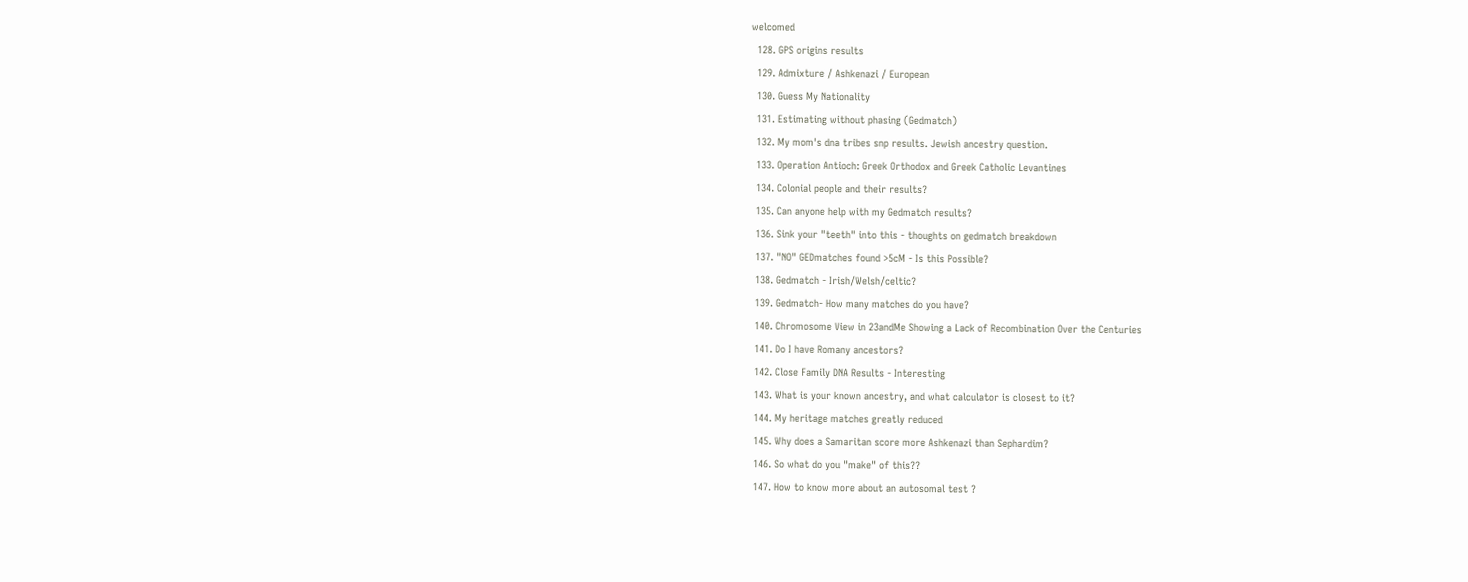welcomed
  128. GPS origins results
  129. Admixture / Ashkenazi / European
  130. Guess My Nationality
  131. Estimating without phasing (Gedmatch)
  132. My mom's dna tribes snp results. Jewish ancestry question.
  133. Operation Antioch: Greek Orthodox and Greek Catholic Levantines
  134. Colonial people and their results?
  135. Can anyone help with my Gedmatch results?
  136. Sink your "teeth" into this - thoughts on gedmatch breakdown
  137. "NO" GEDmatches found >5cM - Is this Possible?
  138. Gedmatch - Irish/Welsh/celtic?
  139. Gedmatch- How many matches do you have?
  140. Chromosome View in 23andMe Showing a Lack of Recombination Over the Centuries
  141. Do I have Romany ancestors?
  142. Close Family DNA Results - Interesting
  143. What is your known ancestry, and what calculator is closest to it?
  144. My heritage matches greatly reduced
  145. Why does a Samaritan score more Ashkenazi than Sephardim?
  146. So what do you "make" of this??
  147. How to know more about an autosomal test ?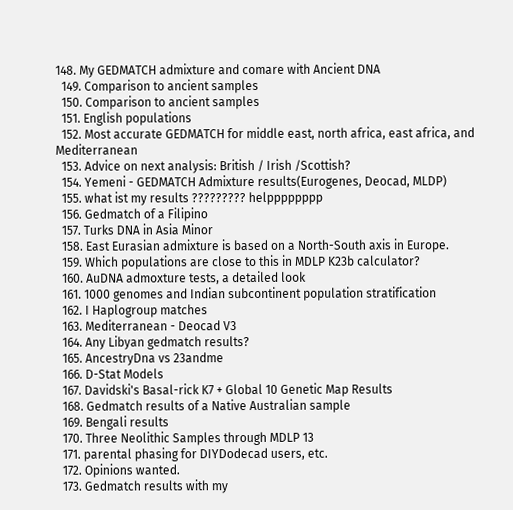148. My GEDMATCH admixture and comare with Ancient DNA
  149. Comparison to ancient samples
  150. Comparison to ancient samples
  151. English populations
  152. Most accurate GEDMATCH for middle east, north africa, east africa, and Mediterranean
  153. Advice on next analysis: British / Irish /Scottish?
  154. Yemeni - GEDMATCH Admixture results(Eurogenes, Deocad, MLDP)
  155. what ist my results ????????? helpppppppp
  156. Gedmatch of a Filipino
  157. Turks DNA in Asia Minor
  158. East Eurasian admixture is based on a North-South axis in Europe.
  159. Which populations are close to this in MDLP K23b calculator?
  160. AuDNA admoxture tests, a detailed look
  161. 1000 genomes and Indian subcontinent population stratification
  162. I Haplogroup matches
  163. Mediterranean - Deocad V3
  164. Any Libyan gedmatch results?
  165. AncestryDna vs 23andme
  166. D-Stat Models
  167. Davidski's Basal-rick K7 + Global 10 Genetic Map Results
  168. Gedmatch results of a Native Australian sample
  169. Bengali results
  170. Three Neolithic Samples through MDLP 13
  171. parental phasing for DIYDodecad users, etc.
  172. Opinions wanted.
  173. Gedmatch results with my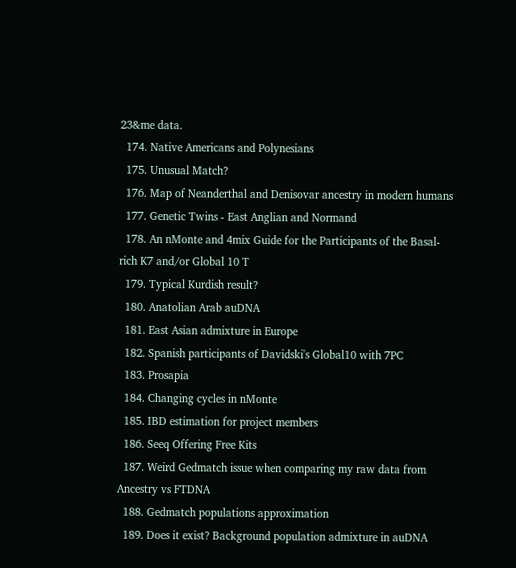23&me data.
  174. Native Americans and Polynesians
  175. Unusual Match?
  176. Map of Neanderthal and Denisovar ancestry in modern humans
  177. Genetic Twins - East Anglian and Normand
  178. An nMonte and 4mix Guide for the Participants of the Basal-rich K7 and/or Global 10 T
  179. Typical Kurdish result?
  180. Anatolian Arab auDNA
  181. East Asian admixture in Europe
  182. Spanish participants of Davidski's Global10 with 7PC
  183. Prosapia
  184. Changing cycles in nMonte
  185. IBD estimation for project members
  186. Seeq Offering Free Kits
  187. Weird Gedmatch issue when comparing my raw data from Ancestry vs FTDNA
  188. Gedmatch populations approximation
  189. Does it exist? Background population admixture in auDNA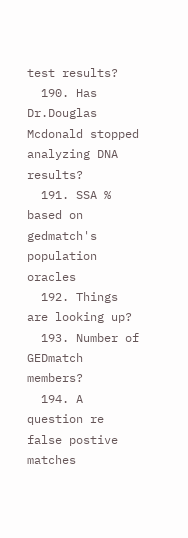test results?
  190. Has Dr.Douglas Mcdonald stopped analyzing DNA results?
  191. SSA % based on gedmatch's population oracles
  192. Things are looking up?
  193. Number of GEDmatch members?
  194. A question re false postive matches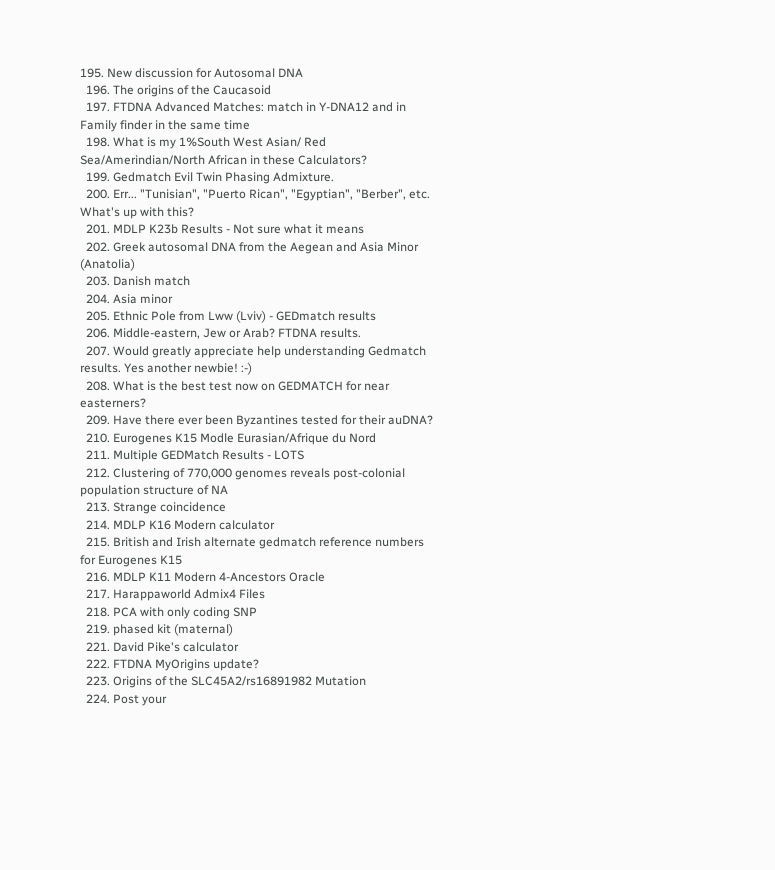195. New discussion for Autosomal DNA
  196. The origins of the Caucasoid
  197. FTDNA Advanced Matches: match in Y-DNA12 and in Family finder in the same time
  198. What is my 1%South West Asian/ Red Sea/Amerindian/North African in these Calculators?
  199. Gedmatch Evil Twin Phasing Admixture.
  200. Err... "Tunisian", "Puerto Rican", "Egyptian", "Berber", etc. What's up with this?
  201. MDLP K23b Results - Not sure what it means
  202. Greek autosomal DNA from the Aegean and Asia Minor (Anatolia)
  203. Danish match
  204. Asia minor
  205. Ethnic Pole from Lww (Lviv) - GEDmatch results
  206. Middle-eastern, Jew or Arab? FTDNA results.
  207. Would greatly appreciate help understanding Gedmatch results. Yes another newbie! :-)
  208. What is the best test now on GEDMATCH for near easterners?
  209. Have there ever been Byzantines tested for their auDNA?
  210. Eurogenes K15 Modle Eurasian/Afrique du Nord
  211. Multiple GEDMatch Results - LOTS
  212. Clustering of 770,000 genomes reveals post-colonial population structure of NA
  213. Strange coincidence
  214. MDLP K16 Modern calculator
  215. British and Irish alternate gedmatch reference numbers for Eurogenes K15
  216. MDLP K11 Modern 4-Ancestors Oracle
  217. Harappaworld Admix4 Files
  218. PCA with only coding SNP
  219. phased kit (maternal)
  221. David Pike's calculator
  222. FTDNA MyOrigins update?
  223. Origins of the SLC45A2/rs16891982 Mutation
  224. Post your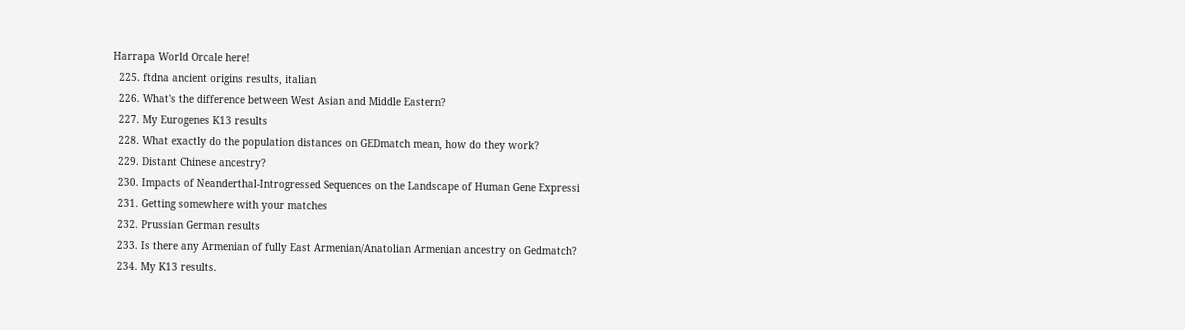Harrapa World Orcale here!
  225. ftdna ancient origins results, italian
  226. What's the difference between West Asian and Middle Eastern?
  227. My Eurogenes K13 results
  228. What exactly do the population distances on GEDmatch mean, how do they work?
  229. Distant Chinese ancestry?
  230. Impacts of Neanderthal-Introgressed Sequences on the Landscape of Human Gene Expressi
  231. Getting somewhere with your matches
  232. Prussian German results
  233. Is there any Armenian of fully East Armenian/Anatolian Armenian ancestry on Gedmatch?
  234. My K13 results.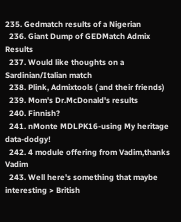235. Gedmatch results of a Nigerian
  236. Giant Dump of GEDMatch Admix Results
  237. Would like thoughts on a Sardinian/Italian match
  238. Plink, Admixtools ( and their friends)
  239. Mom's Dr.McDonald's results
  240. Finnish?
  241. nMonte MDLPK16-using My heritage data-dodgy!
  242. 4 module offering from Vadim,thanks Vadim
  243. Well here's something that maybe interesting > British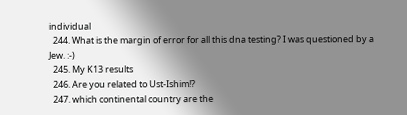individual
  244. What is the margin of error for all this dna testing? I was questioned by a Jew. :-)
  245. My K13 results
  246. Are you related to Ust-Ishim!?
  247. which continental country are the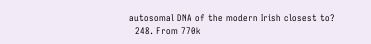autosomal DNA of the modern Irish closest to?
  248. From 770k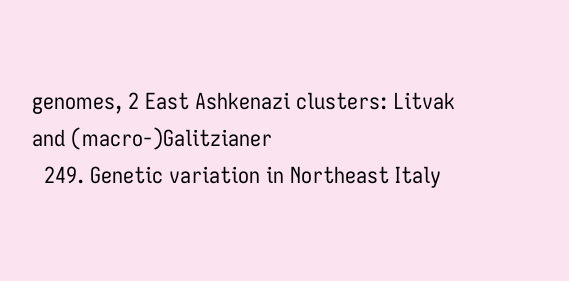genomes, 2 East Ashkenazi clusters: Litvak and (macro-)Galitzianer
  249. Genetic variation in Northeast Italy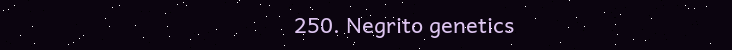250. Negrito genetics